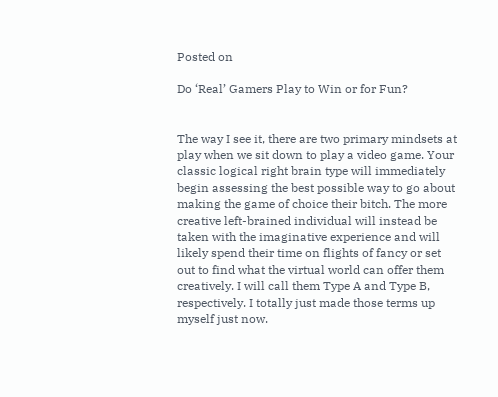Posted on

Do ‘Real’ Gamers Play to Win or for Fun?


The way I see it, there are two primary mindsets at play when we sit down to play a video game. Your classic logical right brain type will immediately begin assessing the best possible way to go about making the game of choice their bitch. The more creative left-brained individual will instead be taken with the imaginative experience and will likely spend their time on flights of fancy or set out to find what the virtual world can offer them creatively. I will call them Type A and Type B, respectively. I totally just made those terms up myself just now.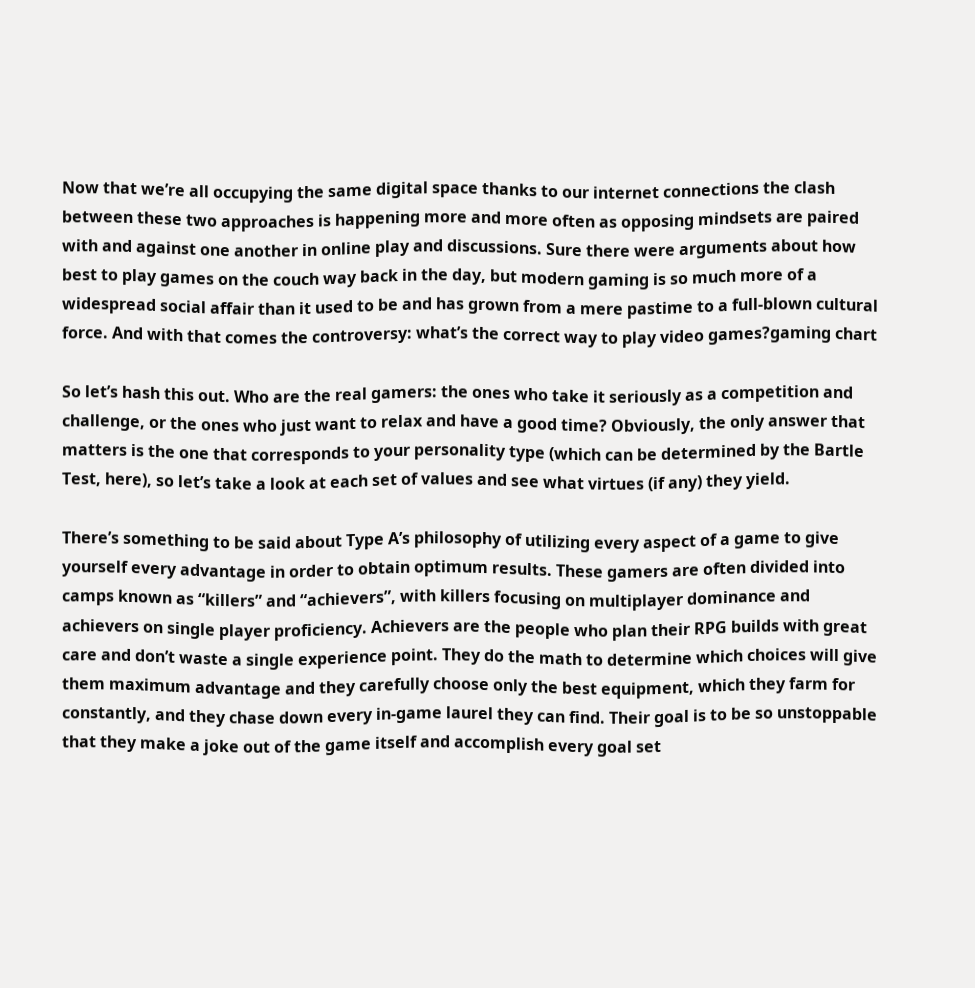Now that we’re all occupying the same digital space thanks to our internet connections the clash between these two approaches is happening more and more often as opposing mindsets are paired with and against one another in online play and discussions. Sure there were arguments about how best to play games on the couch way back in the day, but modern gaming is so much more of a widespread social affair than it used to be and has grown from a mere pastime to a full-blown cultural force. And with that comes the controversy: what’s the correct way to play video games?gaming chart

So let’s hash this out. Who are the real gamers: the ones who take it seriously as a competition and challenge, or the ones who just want to relax and have a good time? Obviously, the only answer that matters is the one that corresponds to your personality type (which can be determined by the Bartle Test, here), so let’s take a look at each set of values and see what virtues (if any) they yield.

There’s something to be said about Type A’s philosophy of utilizing every aspect of a game to give yourself every advantage in order to obtain optimum results. These gamers are often divided into camps known as “killers” and “achievers”, with killers focusing on multiplayer dominance and achievers on single player proficiency. Achievers are the people who plan their RPG builds with great care and don’t waste a single experience point. They do the math to determine which choices will give them maximum advantage and they carefully choose only the best equipment, which they farm for constantly, and they chase down every in-game laurel they can find. Their goal is to be so unstoppable that they make a joke out of the game itself and accomplish every goal set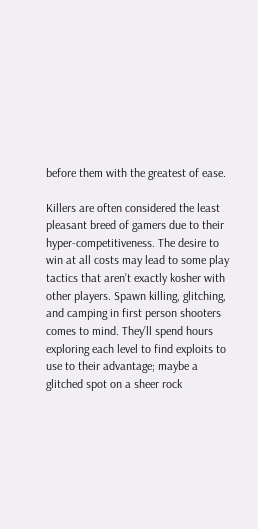before them with the greatest of ease.

Killers are often considered the least pleasant breed of gamers due to their hyper-competitiveness. The desire to win at all costs may lead to some play tactics that aren’t exactly kosher with other players. Spawn killing, glitching, and camping in first person shooters comes to mind. They’ll spend hours exploring each level to find exploits to use to their advantage; maybe a glitched spot on a sheer rock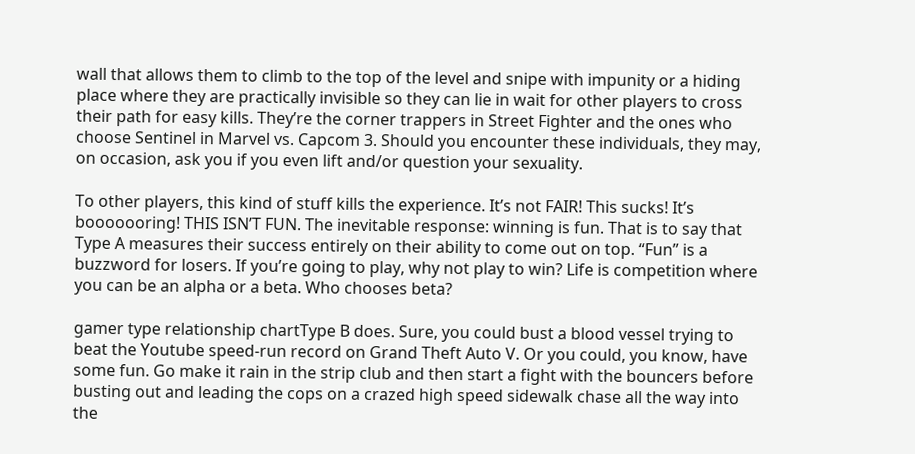wall that allows them to climb to the top of the level and snipe with impunity or a hiding place where they are practically invisible so they can lie in wait for other players to cross their path for easy kills. They’re the corner trappers in Street Fighter and the ones who choose Sentinel in Marvel vs. Capcom 3. Should you encounter these individuals, they may, on occasion, ask you if you even lift and/or question your sexuality.

To other players, this kind of stuff kills the experience. It’s not FAIR! This sucks! It’s booooooring! THIS ISN’T FUN. The inevitable response: winning is fun. That is to say that Type A measures their success entirely on their ability to come out on top. “Fun” is a buzzword for losers. If you’re going to play, why not play to win? Life is competition where you can be an alpha or a beta. Who chooses beta?

gamer type relationship chartType B does. Sure, you could bust a blood vessel trying to beat the Youtube speed-run record on Grand Theft Auto V. Or you could, you know, have some fun. Go make it rain in the strip club and then start a fight with the bouncers before busting out and leading the cops on a crazed high speed sidewalk chase all the way into the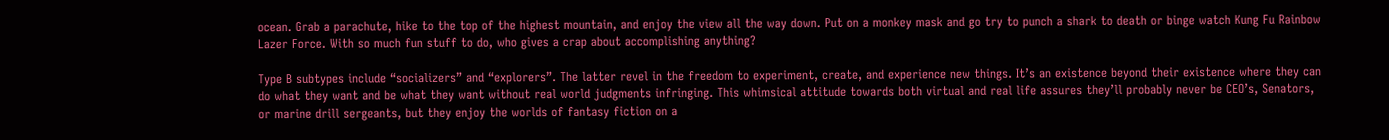ocean. Grab a parachute, hike to the top of the highest mountain, and enjoy the view all the way down. Put on a monkey mask and go try to punch a shark to death or binge watch Kung Fu Rainbow Lazer Force. With so much fun stuff to do, who gives a crap about accomplishing anything?

Type B subtypes include “socializers” and “explorers”. The latter revel in the freedom to experiment, create, and experience new things. It’s an existence beyond their existence where they can do what they want and be what they want without real world judgments infringing. This whimsical attitude towards both virtual and real life assures they’ll probably never be CEO’s, Senators, or marine drill sergeants, but they enjoy the worlds of fantasy fiction on a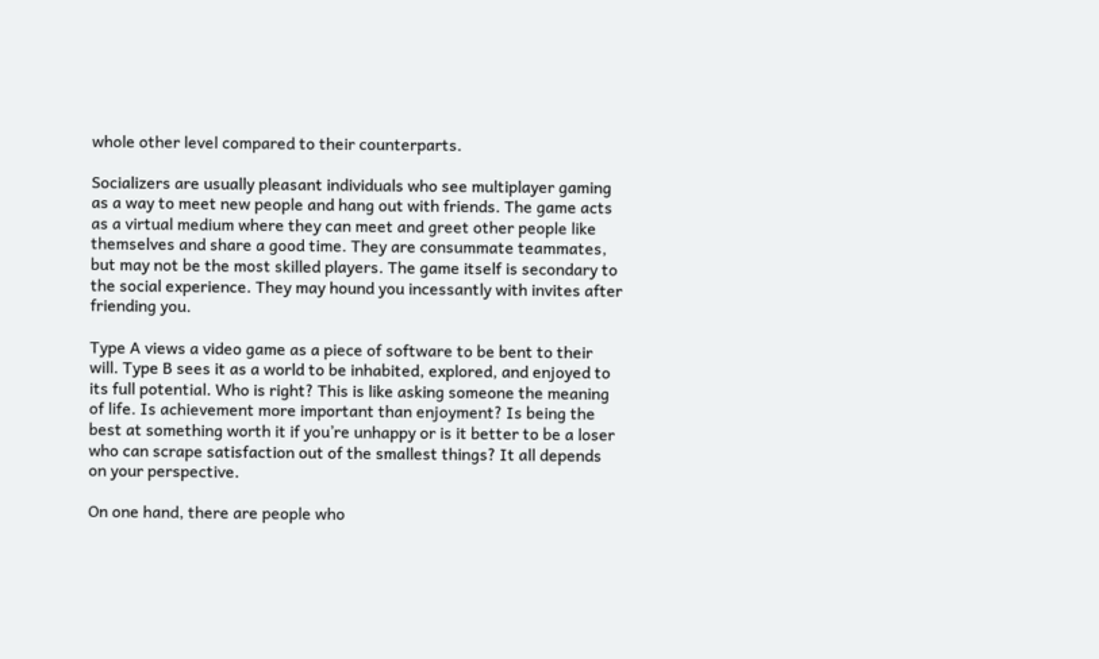whole other level compared to their counterparts.

Socializers are usually pleasant individuals who see multiplayer gaming as a way to meet new people and hang out with friends. The game acts as a virtual medium where they can meet and greet other people like themselves and share a good time. They are consummate teammates, but may not be the most skilled players. The game itself is secondary to the social experience. They may hound you incessantly with invites after friending you.

Type A views a video game as a piece of software to be bent to their will. Type B sees it as a world to be inhabited, explored, and enjoyed to its full potential. Who is right? This is like asking someone the meaning of life. Is achievement more important than enjoyment? Is being the best at something worth it if you’re unhappy or is it better to be a loser who can scrape satisfaction out of the smallest things? It all depends on your perspective.

On one hand, there are people who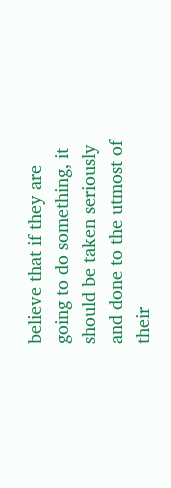believe that if they are going to do something, it should be taken seriously and done to the utmost of their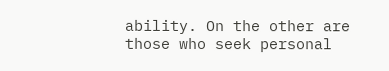ability. On the other are those who seek personal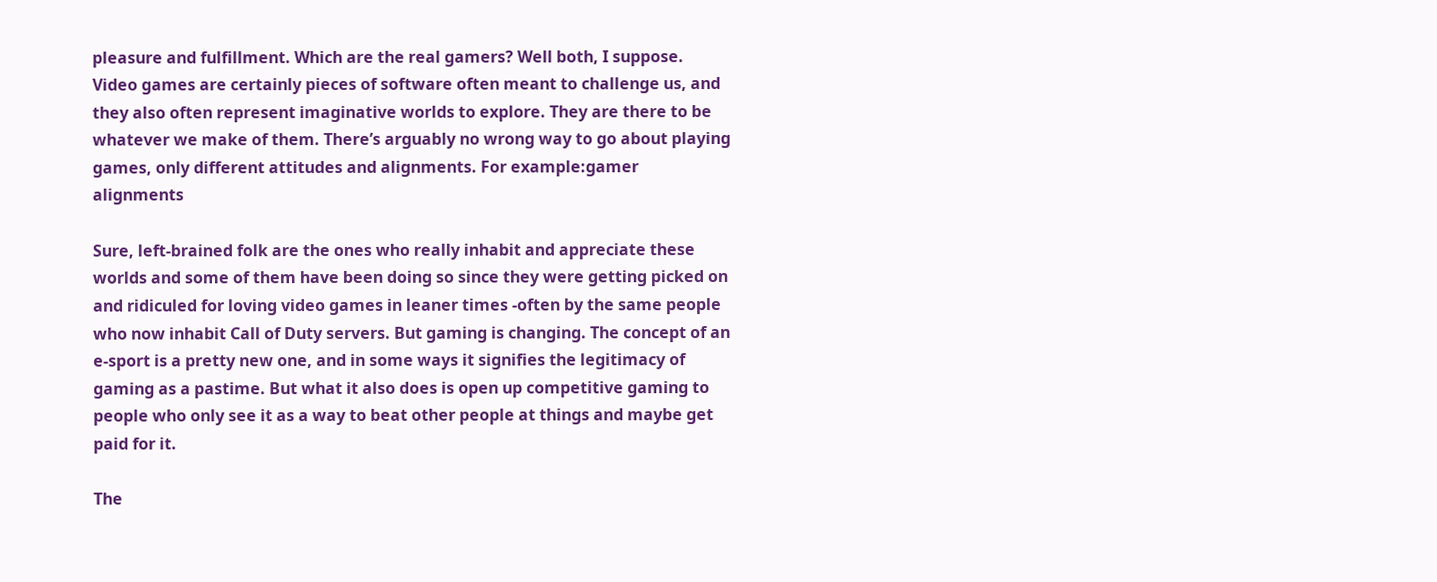pleasure and fulfillment. Which are the real gamers? Well both, I suppose. Video games are certainly pieces of software often meant to challenge us, and they also often represent imaginative worlds to explore. They are there to be whatever we make of them. There’s arguably no wrong way to go about playing games, only different attitudes and alignments. For example:gamer alignments

Sure, left-brained folk are the ones who really inhabit and appreciate these worlds and some of them have been doing so since they were getting picked on and ridiculed for loving video games in leaner times -often by the same people who now inhabit Call of Duty servers. But gaming is changing. The concept of an e-sport is a pretty new one, and in some ways it signifies the legitimacy of gaming as a pastime. But what it also does is open up competitive gaming to people who only see it as a way to beat other people at things and maybe get paid for it.

The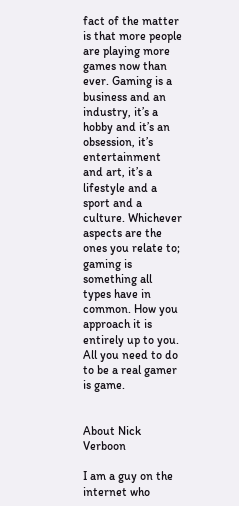fact of the matter is that more people are playing more games now than ever. Gaming is a business and an industry, it’s a hobby and it’s an obsession, it’s entertainment and art, it’s a lifestyle and a sport and a culture. Whichever aspects are the ones you relate to; gaming is something all types have in common. How you approach it is entirely up to you. All you need to do to be a real gamer is game.


About Nick Verboon

I am a guy on the internet who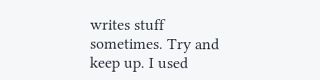writes stuff sometimes. Try and keep up. I used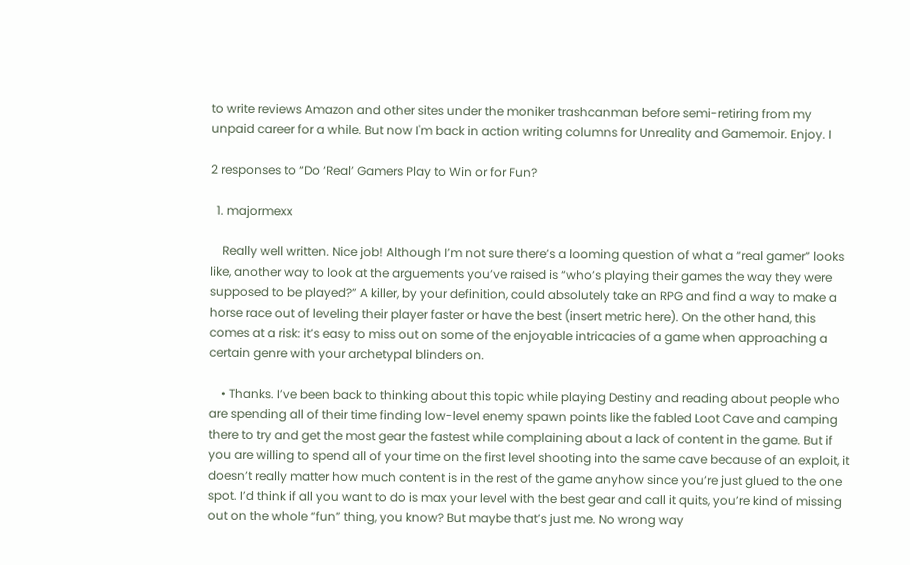to write reviews Amazon and other sites under the moniker trashcanman before semi-retiring from my unpaid career for a while. But now I'm back in action writing columns for Unreality and Gamemoir. Enjoy. I

2 responses to “Do ‘Real’ Gamers Play to Win or for Fun?

  1. majormexx

    Really well written. Nice job! Although I’m not sure there’s a looming question of what a “real gamer” looks like, another way to look at the arguements you’ve raised is “who’s playing their games the way they were supposed to be played?” A killer, by your definition, could absolutely take an RPG and find a way to make a horse race out of leveling their player faster or have the best (insert metric here). On the other hand, this comes at a risk: it’s easy to miss out on some of the enjoyable intricacies of a game when approaching a certain genre with your archetypal blinders on.

    • Thanks. I’ve been back to thinking about this topic while playing Destiny and reading about people who are spending all of their time finding low-level enemy spawn points like the fabled Loot Cave and camping there to try and get the most gear the fastest while complaining about a lack of content in the game. But if you are willing to spend all of your time on the first level shooting into the same cave because of an exploit, it doesn’t really matter how much content is in the rest of the game anyhow since you’re just glued to the one spot. I’d think if all you want to do is max your level with the best gear and call it quits, you’re kind of missing out on the whole “fun” thing, you know? But maybe that’s just me. No wrong way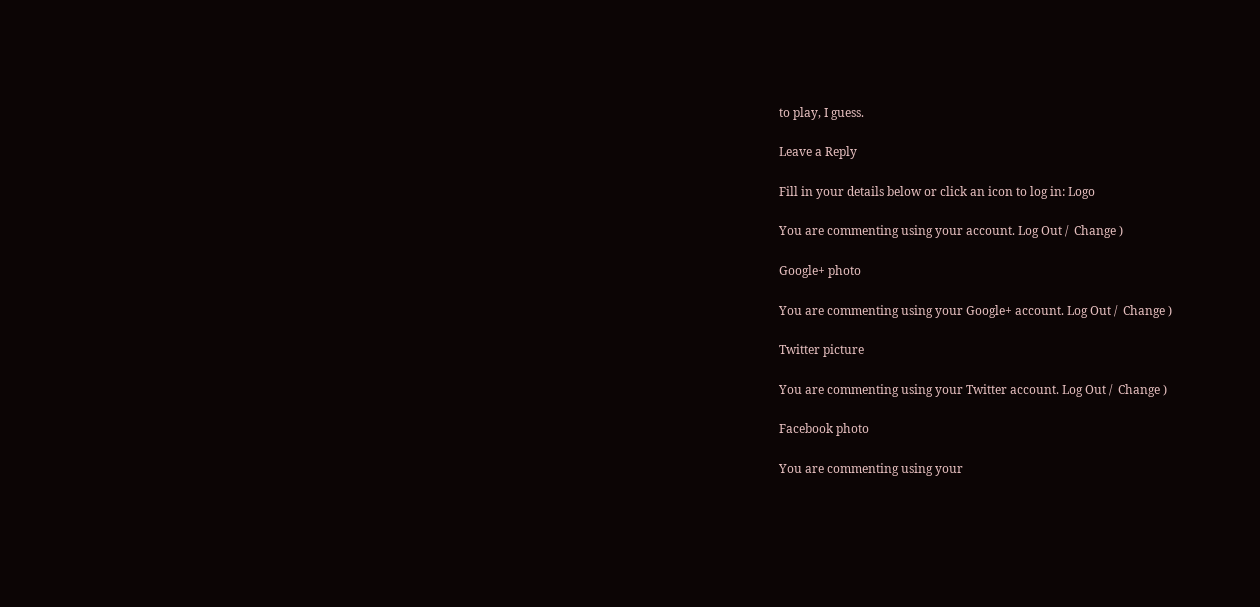to play, I guess.

Leave a Reply

Fill in your details below or click an icon to log in: Logo

You are commenting using your account. Log Out /  Change )

Google+ photo

You are commenting using your Google+ account. Log Out /  Change )

Twitter picture

You are commenting using your Twitter account. Log Out /  Change )

Facebook photo

You are commenting using your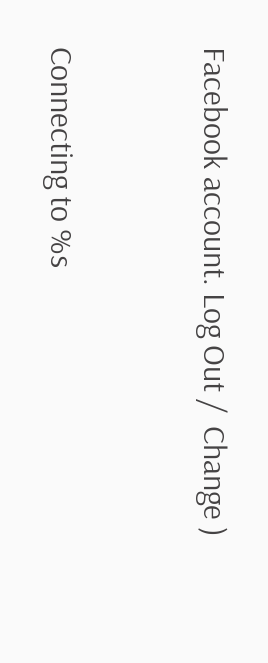Facebook account. Log Out /  Change )


Connecting to %s